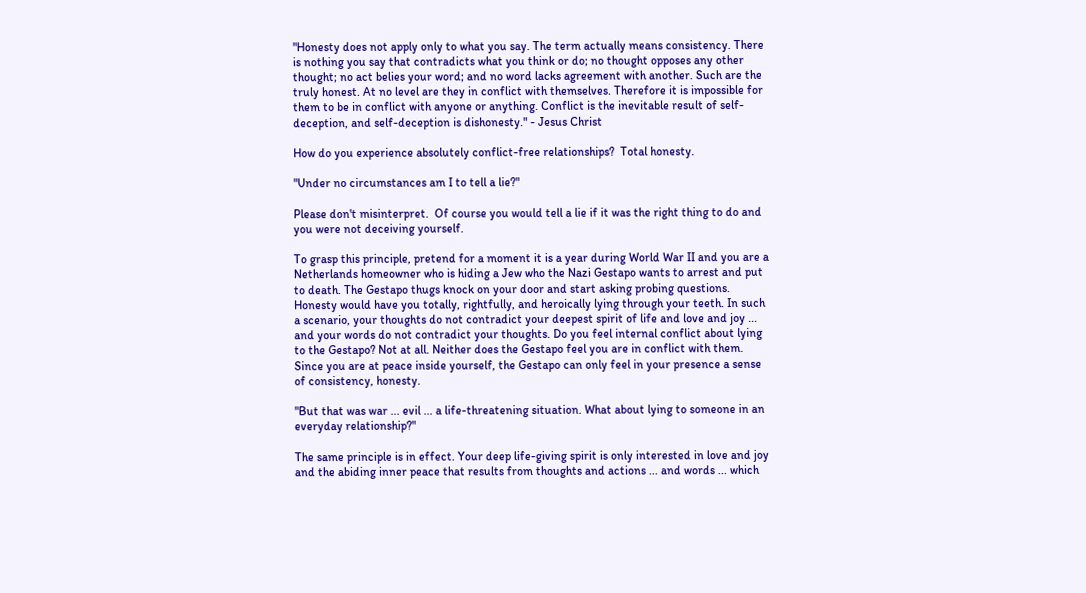"Honesty does not apply only to what you say. The term actually means consistency. There is nothing you say that contradicts what you think or do; no thought opposes any other thought; no act belies your word; and no word lacks agreement with another. Such are the truly honest. At no level are they in conflict with themselves. Therefore it is impossible for them to be in conflict with anyone or anything. Conflict is the inevitable result of self-deception, and self-deception is dishonesty." - Jesus Christ

How do you experience absolutely conflict-free relationships?  Total honesty.

"Under no circumstances am I to tell a lie?"

Please don't misinterpret.  Of course you would tell a lie if it was the right thing to do and you were not deceiving yourself.

To grasp this principle, pretend for a moment it is a year during World War II and you are a Netherlands homeowner who is hiding a Jew who the Nazi Gestapo wants to arrest and put to death. The Gestapo thugs knock on your door and start asking probing questions. Honesty would have you totally, rightfully, and heroically lying through your teeth. In such a scenario, your thoughts do not contradict your deepest spirit of life and love and joy ... and your words do not contradict your thoughts. Do you feel internal conflict about lying to the Gestapo? Not at all. Neither does the Gestapo feel you are in conflict with them. Since you are at peace inside yourself, the Gestapo can only feel in your presence a sense of consistency, honesty.

"But that was war ... evil ... a life-threatening situation. What about lying to someone in an everyday relationship?"

The same principle is in effect. Your deep life-giving spirit is only interested in love and joy and the abiding inner peace that results from thoughts and actions ... and words ... which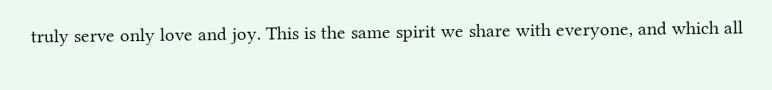truly serve only love and joy. This is the same spirit we share with everyone, and which all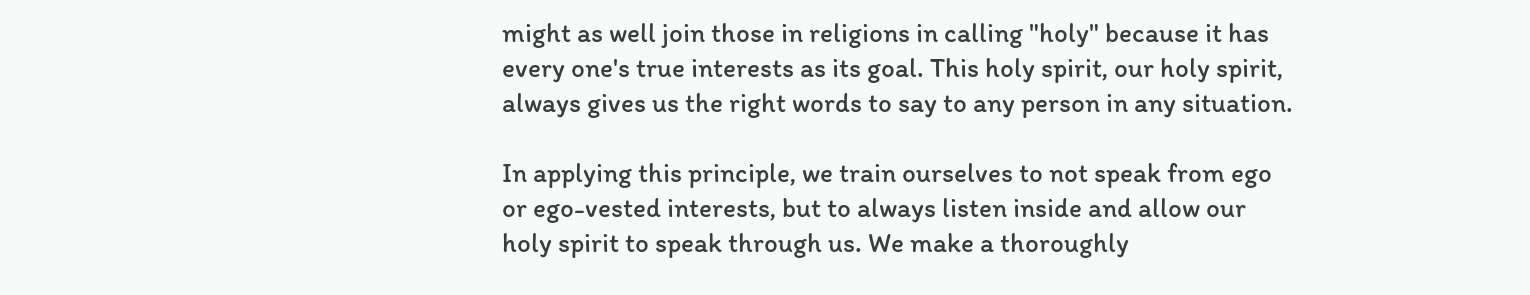might as well join those in religions in calling "holy" because it has every one's true interests as its goal. This holy spirit, our holy spirit, always gives us the right words to say to any person in any situation.

In applying this principle, we train ourselves to not speak from ego or ego-vested interests, but to always listen inside and allow our holy spirit to speak through us. We make a thoroughly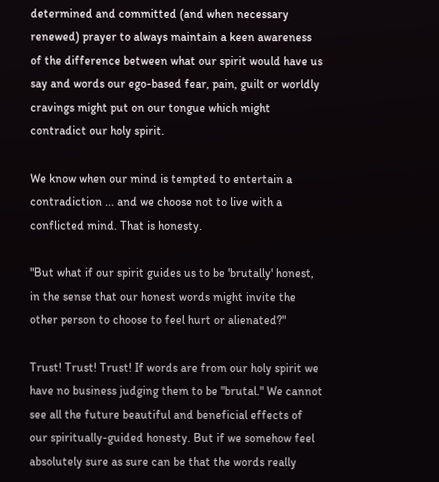determined and committed (and when necessary renewed) prayer to always maintain a keen awareness of the difference between what our spirit would have us say and words our ego-based fear, pain, guilt or worldly cravings might put on our tongue which might contradict our holy spirit.

We know when our mind is tempted to entertain a contradiction ... and we choose not to live with a conflicted mind. That is honesty.

"But what if our spirit guides us to be 'brutally' honest, in the sense that our honest words might invite the other person to choose to feel hurt or alienated?"

Trust! Trust! Trust! If words are from our holy spirit we have no business judging them to be "brutal." We cannot see all the future beautiful and beneficial effects of our spiritually-guided honesty. But if we somehow feel absolutely sure as sure can be that the words really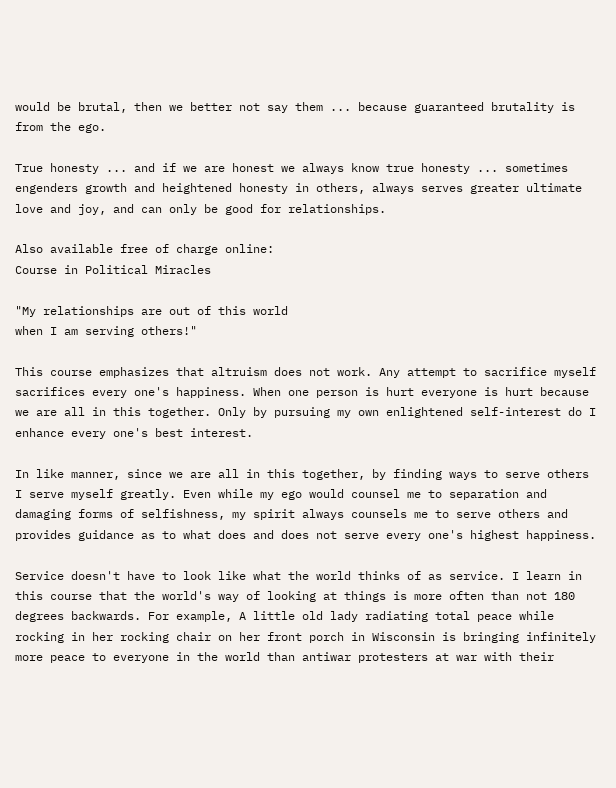would be brutal, then we better not say them ... because guaranteed brutality is from the ego.

True honesty ... and if we are honest we always know true honesty ... sometimes engenders growth and heightened honesty in others, always serves greater ultimate love and joy, and can only be good for relationships.

Also available free of charge online:
Course in Political Miracles

"My relationships are out of this world
when I am serving others!"

This course emphasizes that altruism does not work. Any attempt to sacrifice myself sacrifices every one's happiness. When one person is hurt everyone is hurt because we are all in this together. Only by pursuing my own enlightened self-interest do I enhance every one's best interest.

In like manner, since we are all in this together, by finding ways to serve others I serve myself greatly. Even while my ego would counsel me to separation and damaging forms of selfishness, my spirit always counsels me to serve others and provides guidance as to what does and does not serve every one's highest happiness.

Service doesn't have to look like what the world thinks of as service. I learn in this course that the world's way of looking at things is more often than not 180 degrees backwards. For example, A little old lady radiating total peace while rocking in her rocking chair on her front porch in Wisconsin is bringing infinitely more peace to everyone in the world than antiwar protesters at war with their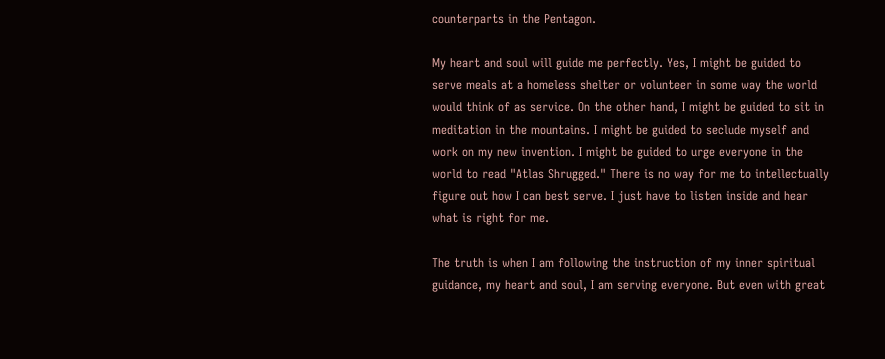counterparts in the Pentagon.

My heart and soul will guide me perfectly. Yes, I might be guided to serve meals at a homeless shelter or volunteer in some way the world would think of as service. On the other hand, I might be guided to sit in meditation in the mountains. I might be guided to seclude myself and work on my new invention. I might be guided to urge everyone in the world to read "Atlas Shrugged." There is no way for me to intellectually figure out how I can best serve. I just have to listen inside and hear what is right for me.

The truth is when I am following the instruction of my inner spiritual guidance, my heart and soul, I am serving everyone. But even with great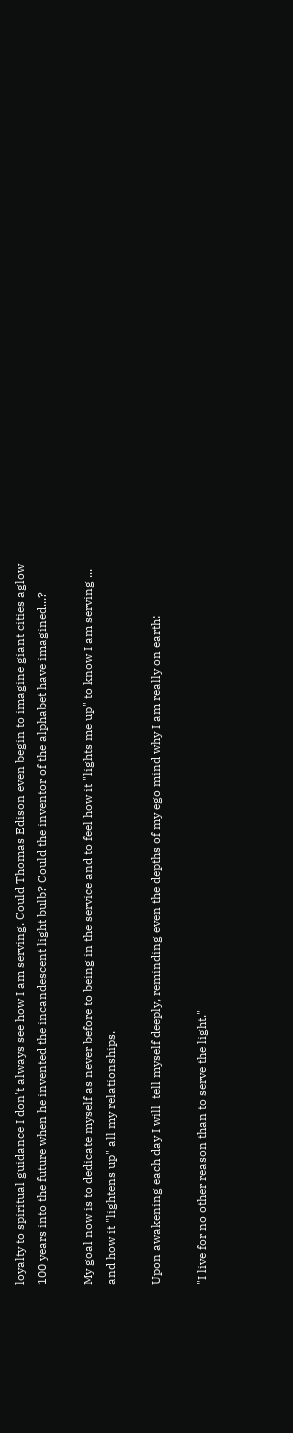loyalty to spiritual guidance I don't always see how I am serving. Could Thomas Edison even begin to imagine giant cities aglow 100 years into the future when he invented the incandescent light bulb? Could the inventor of the alphabet have imagined...?

My goal now is to dedicate myself as never before to being in the service and to feel how it "lights me up" to know I am serving ... and how it "lightens up" all my relationships.

Upon awakening each day I will  tell myself deeply, reminding even the depths of my ego mind why I am really on earth:

"I live for no other reason than to serve the light."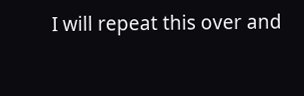I will repeat this over and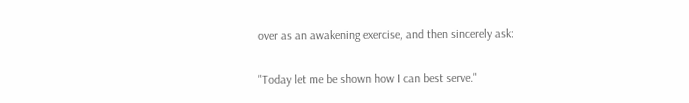over as an awakening exercise, and then sincerely ask:

"Today let me be shown how I can best serve."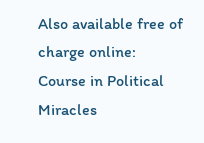Also available free of charge online:
Course in Political Miracles